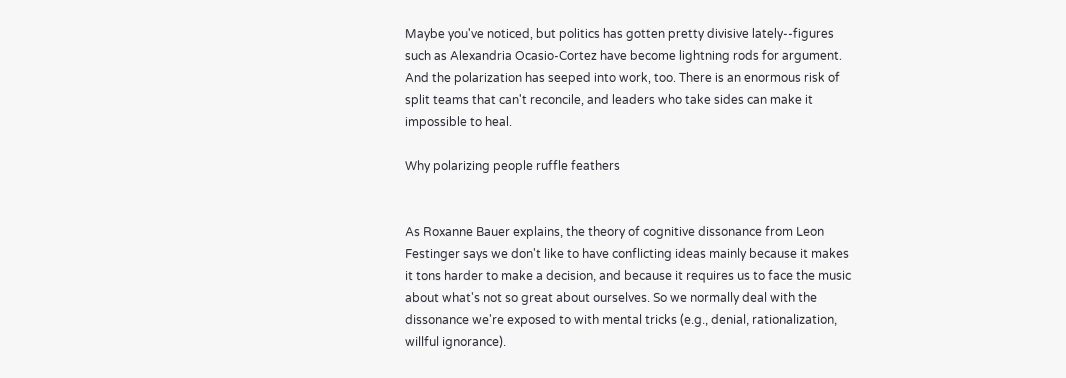Maybe you've noticed, but politics has gotten pretty divisive lately--figures such as Alexandria Ocasio-Cortez have become lightning rods for argument. And the polarization has seeped into work, too. There is an enormous risk of split teams that can't reconcile, and leaders who take sides can make it impossible to heal.

Why polarizing people ruffle feathers


As Roxanne Bauer explains, the theory of cognitive dissonance from Leon Festinger says we don't like to have conflicting ideas mainly because it makes it tons harder to make a decision, and because it requires us to face the music about what's not so great about ourselves. So we normally deal with the dissonance we're exposed to with mental tricks (e.g., denial, rationalization, willful ignorance).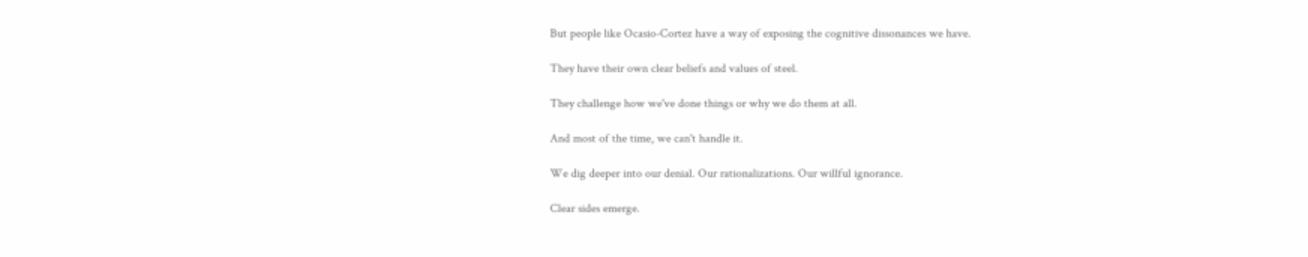But people like Ocasio-Cortez have a way of exposing the cognitive dissonances we have.

They have their own clear beliefs and values of steel.

They challenge how we've done things or why we do them at all.

And most of the time, we can't handle it.

We dig deeper into our denial. Our rationalizations. Our willful ignorance.

Clear sides emerge.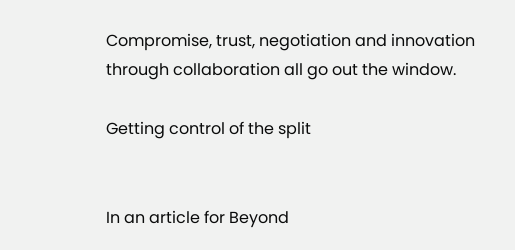Compromise, trust, negotiation and innovation through collaboration all go out the window.

Getting control of the split


In an article for Beyond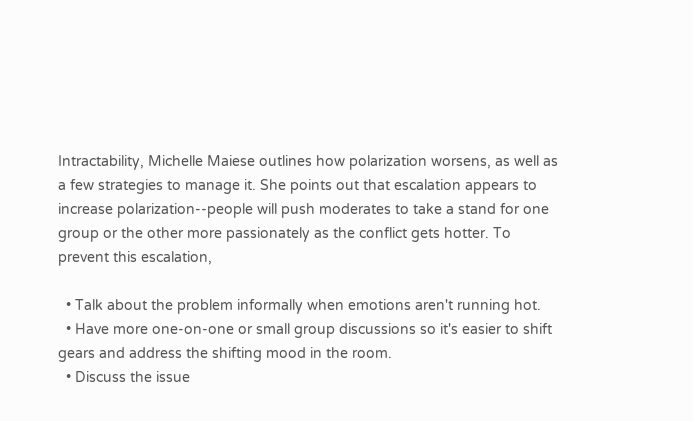Intractability, Michelle Maiese outlines how polarization worsens, as well as a few strategies to manage it. She points out that escalation appears to increase polarization--people will push moderates to take a stand for one group or the other more passionately as the conflict gets hotter. To prevent this escalation,

  • Talk about the problem informally when emotions aren't running hot.
  • Have more one-on-one or small group discussions so it's easier to shift gears and address the shifting mood in the room.
  • Discuss the issue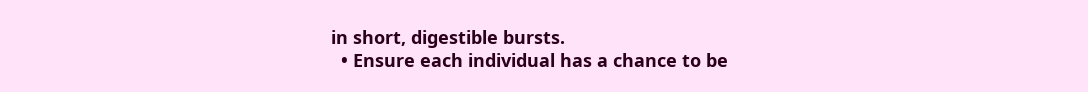in short, digestible bursts.
  • Ensure each individual has a chance to be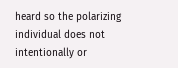heard so the polarizing individual does not intentionally or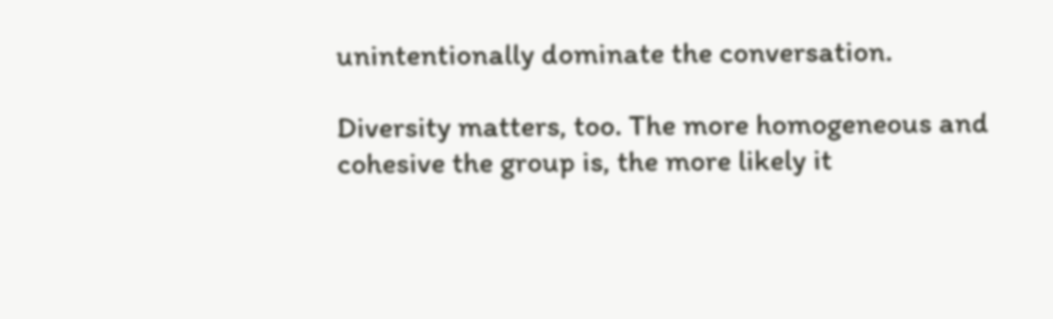unintentionally dominate the conversation.

Diversity matters, too. The more homogeneous and cohesive the group is, the more likely it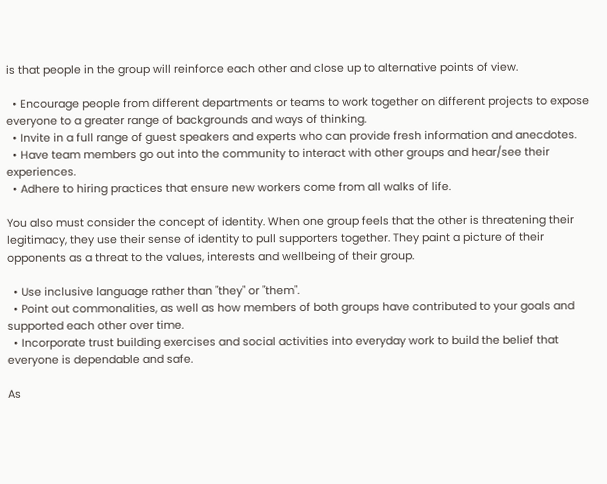is that people in the group will reinforce each other and close up to alternative points of view.

  • Encourage people from different departments or teams to work together on different projects to expose everyone to a greater range of backgrounds and ways of thinking.
  • Invite in a full range of guest speakers and experts who can provide fresh information and anecdotes.
  • Have team members go out into the community to interact with other groups and hear/see their experiences.
  • Adhere to hiring practices that ensure new workers come from all walks of life.

You also must consider the concept of identity. When one group feels that the other is threatening their legitimacy, they use their sense of identity to pull supporters together. They paint a picture of their opponents as a threat to the values, interests and wellbeing of their group.

  • Use inclusive language rather than "they" or "them".
  • Point out commonalities, as well as how members of both groups have contributed to your goals and supported each other over time.
  • Incorporate trust building exercises and social activities into everyday work to build the belief that everyone is dependable and safe.

As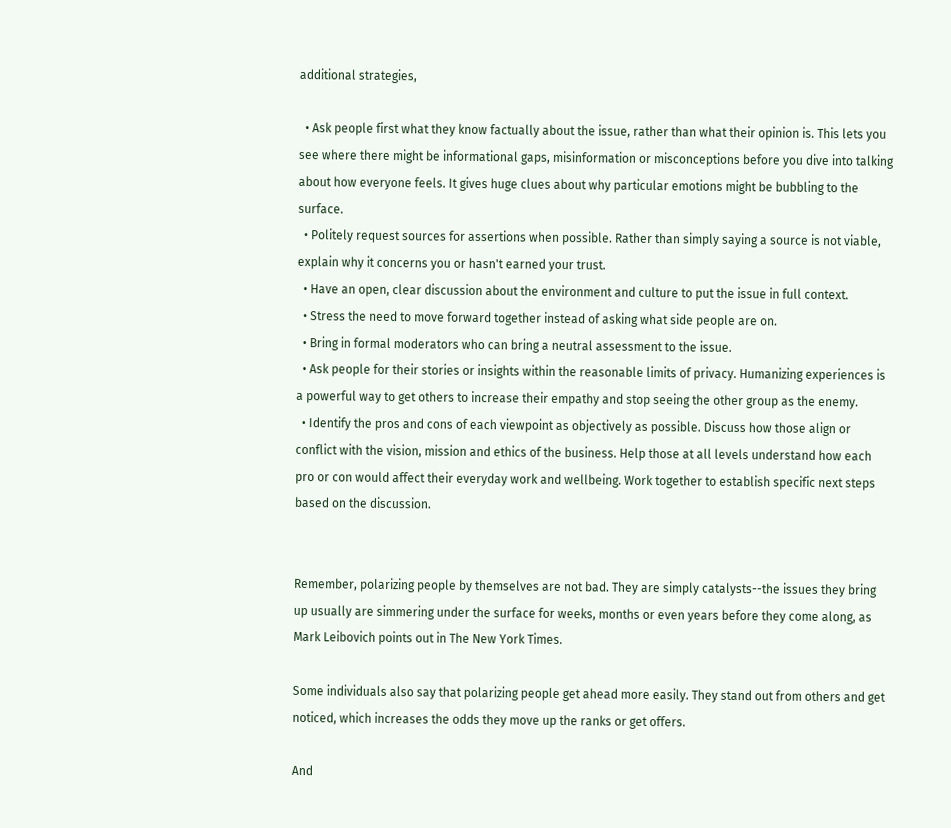additional strategies,

  • Ask people first what they know factually about the issue, rather than what their opinion is. This lets you see where there might be informational gaps, misinformation or misconceptions before you dive into talking about how everyone feels. It gives huge clues about why particular emotions might be bubbling to the surface.
  • Politely request sources for assertions when possible. Rather than simply saying a source is not viable, explain why it concerns you or hasn't earned your trust.
  • Have an open, clear discussion about the environment and culture to put the issue in full context.
  • Stress the need to move forward together instead of asking what side people are on.
  • Bring in formal moderators who can bring a neutral assessment to the issue.
  • Ask people for their stories or insights within the reasonable limits of privacy. Humanizing experiences is a powerful way to get others to increase their empathy and stop seeing the other group as the enemy.
  • Identify the pros and cons of each viewpoint as objectively as possible. Discuss how those align or conflict with the vision, mission and ethics of the business. Help those at all levels understand how each pro or con would affect their everyday work and wellbeing. Work together to establish specific next steps based on the discussion.


Remember, polarizing people by themselves are not bad. They are simply catalysts--the issues they bring up usually are simmering under the surface for weeks, months or even years before they come along, as  Mark Leibovich points out in The New York Times.

Some individuals also say that polarizing people get ahead more easily. They stand out from others and get noticed, which increases the odds they move up the ranks or get offers.

And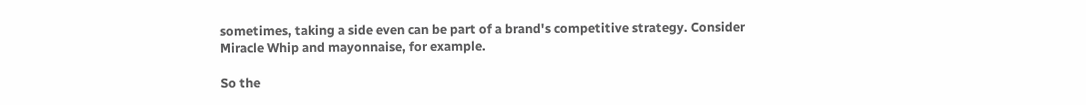sometimes, taking a side even can be part of a brand's competitive strategy. Consider Miracle Whip and mayonnaise, for example.

So the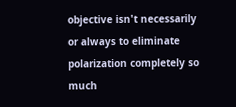objective isn't necessarily or always to eliminate polarization completely so much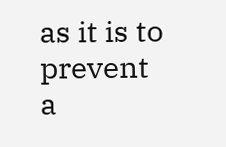as it is to prevent a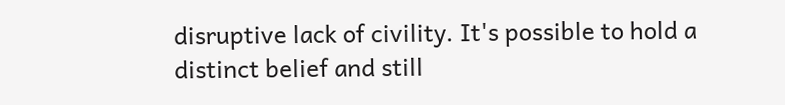disruptive lack of civility. It's possible to hold a distinct belief and still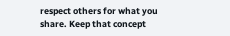respect others for what you share. Keep that concept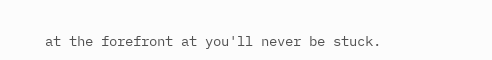at the forefront at you'll never be stuck.